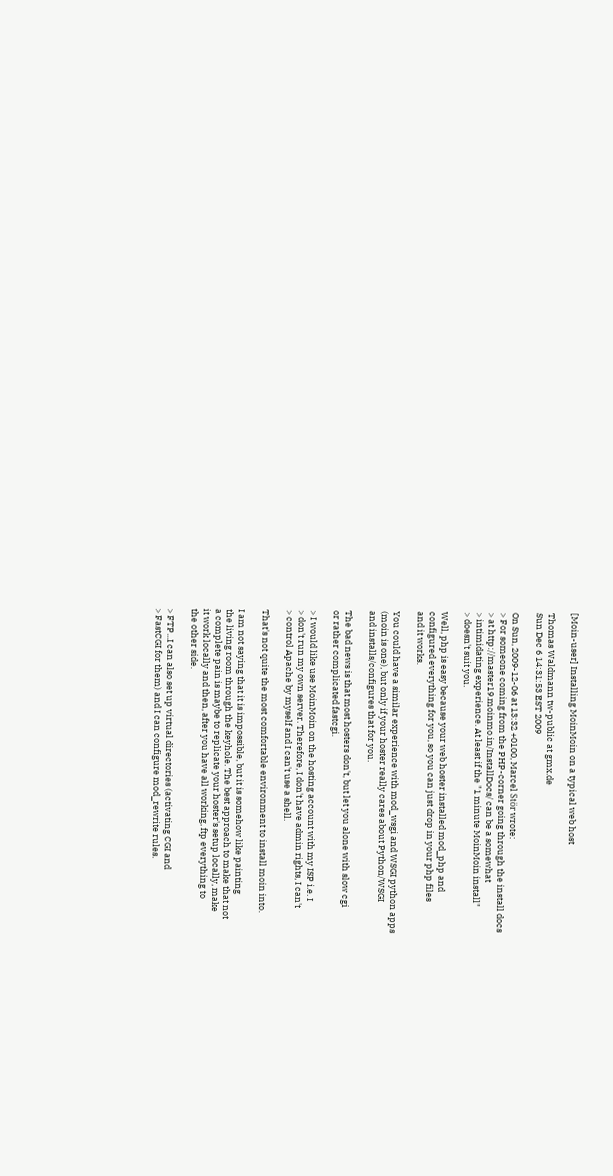[Moin-user] Installing MoinMoin on a typical web host

Thomas Waldmann tw-public at gmx.de
Sun Dec 6 14:31:53 EST 2009

On Sun, 2009-12-06 at 13:32 +0100, Marcel Stör wrote:
> For someone coming from the PHP-corner going through the install docs
> at http://master19.moinmo.in/InstallDocs/ can be a somewhat
> intimidating experience. At least if the "1 minute MoinMoin install"
> doesn't suit you.

Well, php is easy because your web hoster installed mod_php and
configured everything for you, so you can just drop in your php files
and it works.

You could have a similar experience with mod_wsgi and WSGI python apps
(moin is one), but only if your hoster really cares about Python/WSGI
and installs/configures that for you.

The bad news is that most hosters don't, but let you alone with slow cgi
or rather complicated fastcgi.

> I would like use MoinMoin on the hosting account with my ISP i.e. I
> don't run my own server. Therefore, I don't have admin rights, I can't
> control Apache by myself and I can't use a shell.

That's not quite the most comfortable environment to install moin into.

I am not saying that it is impossible, but it is somehow like painting
the living room through the keyhole. The best approach to make that not
a complete pain is maybe to replicate your hoster's setup locally, make
it work locally and then, after you have all working, ftp everything to
the other side.

> FTP...I can also set up virtual directories (activating CGI and
> FastCGI for them) and I can configure mod_rewrite rules.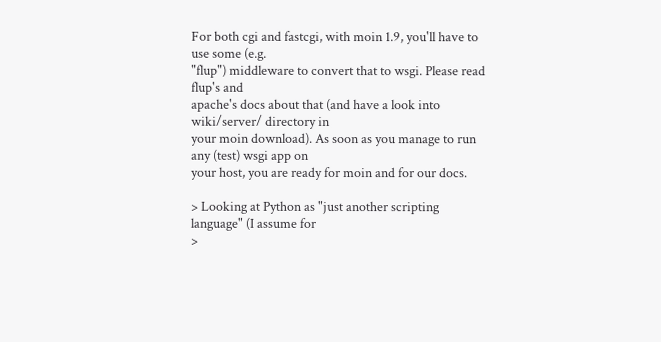For both cgi and fastcgi, with moin 1.9, you'll have to use some (e.g.
"flup") middleware to convert that to wsgi. Please read flup's and
apache's docs about that (and have a look into wiki/server/ directory in
your moin download). As soon as you manage to run any (test) wsgi app on
your host, you are ready for moin and for our docs.

> Looking at Python as "just another scripting language" (I assume for
>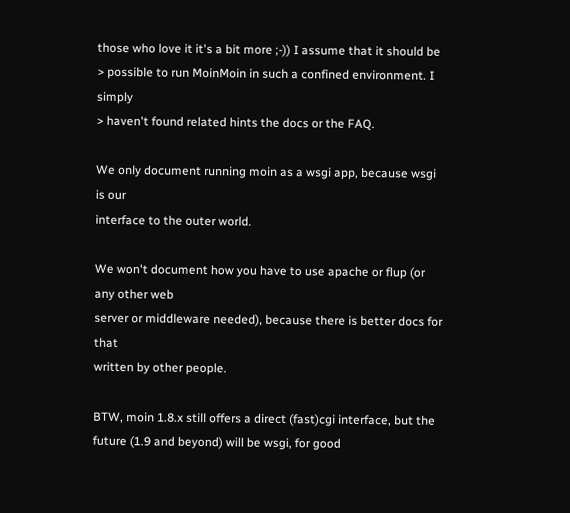those who love it it's a bit more ;-)) I assume that it should be
> possible to run MoinMoin in such a confined environment. I simply
> haven't found related hints the docs or the FAQ.

We only document running moin as a wsgi app, because wsgi is our
interface to the outer world.

We won't document how you have to use apache or flup (or any other web
server or middleware needed), because there is better docs for that
written by other people.

BTW, moin 1.8.x still offers a direct (fast)cgi interface, but the
future (1.9 and beyond) will be wsgi, for good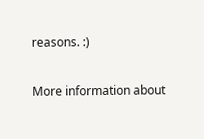reasons. :)

More information about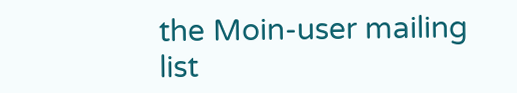the Moin-user mailing list